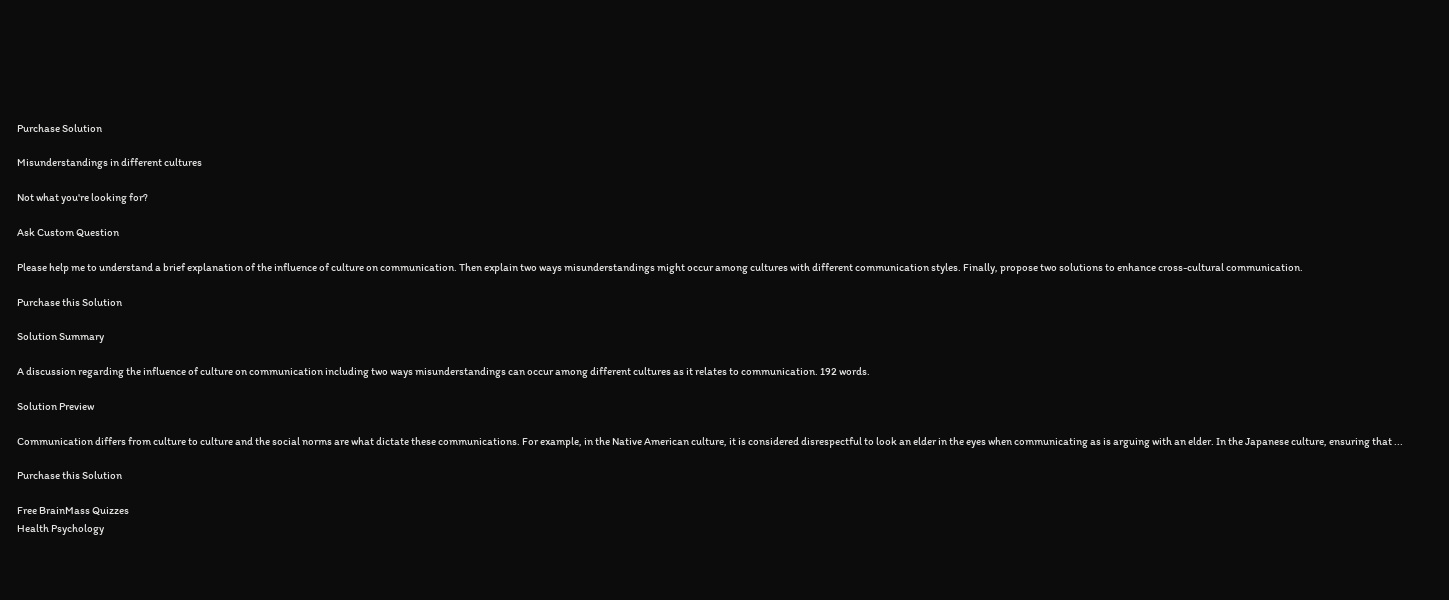Purchase Solution

Misunderstandings in different cultures

Not what you're looking for?

Ask Custom Question

Please help me to understand a brief explanation of the influence of culture on communication. Then explain two ways misunderstandings might occur among cultures with different communication styles. Finally, propose two solutions to enhance cross-cultural communication.

Purchase this Solution

Solution Summary

A discussion regarding the influence of culture on communication including two ways misunderstandings can occur among different cultures as it relates to communication. 192 words.

Solution Preview

Communication differs from culture to culture and the social norms are what dictate these communications. For example, in the Native American culture, it is considered disrespectful to look an elder in the eyes when communicating as is arguing with an elder. In the Japanese culture, ensuring that ...

Purchase this Solution

Free BrainMass Quizzes
Health Psychology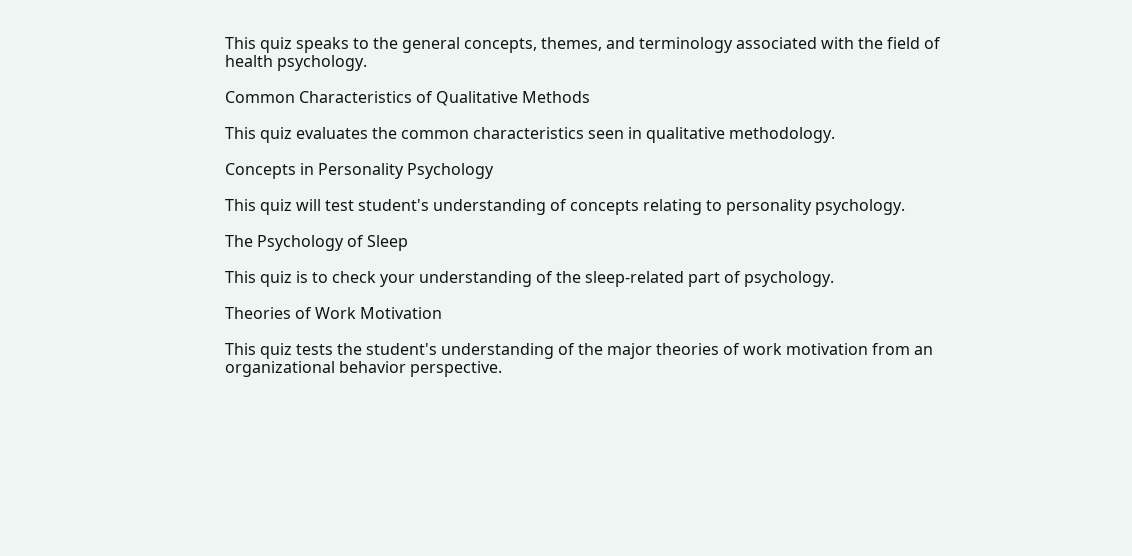This quiz speaks to the general concepts, themes, and terminology associated with the field of health psychology.

Common Characteristics of Qualitative Methods

This quiz evaluates the common characteristics seen in qualitative methodology.

Concepts in Personality Psychology

This quiz will test student's understanding of concepts relating to personality psychology.

The Psychology of Sleep

This quiz is to check your understanding of the sleep-related part of psychology.

Theories of Work Motivation

This quiz tests the student's understanding of the major theories of work motivation from an organizational behavior perspective.